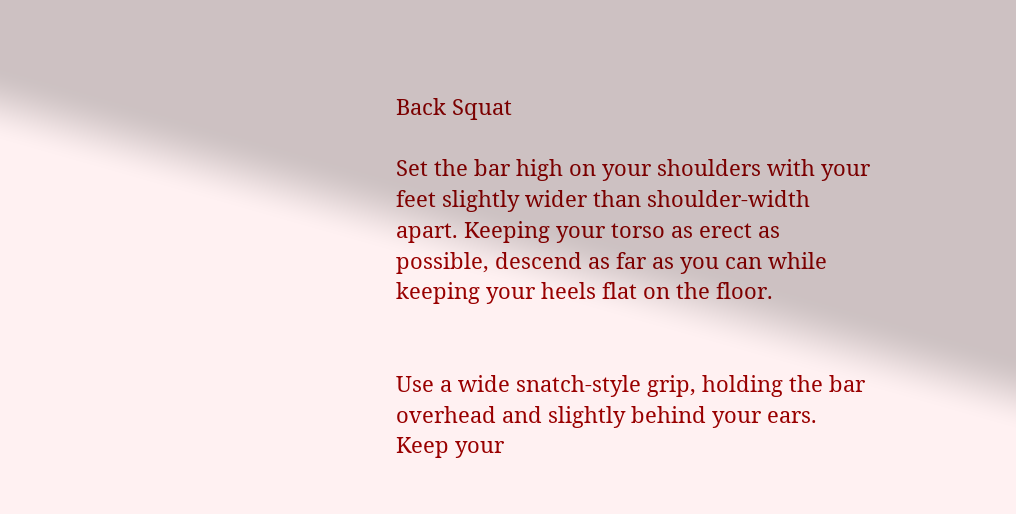Back Squat

Set the bar high on your shoulders with your feet slightly wider than shoulder-width apart. Keeping your torso as erect as possible, descend as far as you can while keeping your heels flat on the floor.


Use a wide snatch-style grip, holding the bar overhead and slightly behind your ears. Keep your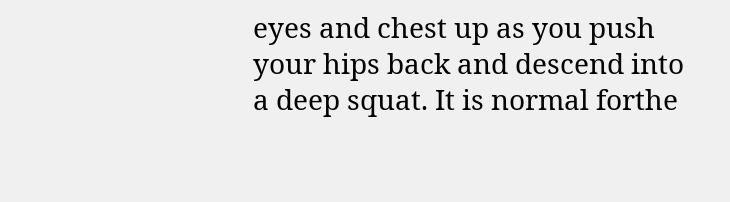eyes and chest up as you push your hips back and descend into a deep squat. It is normal forthe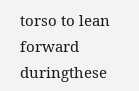torso to lean forward duringthese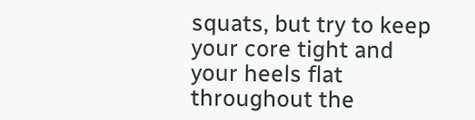squats, but try to keep your core tight and your heels flat throughout the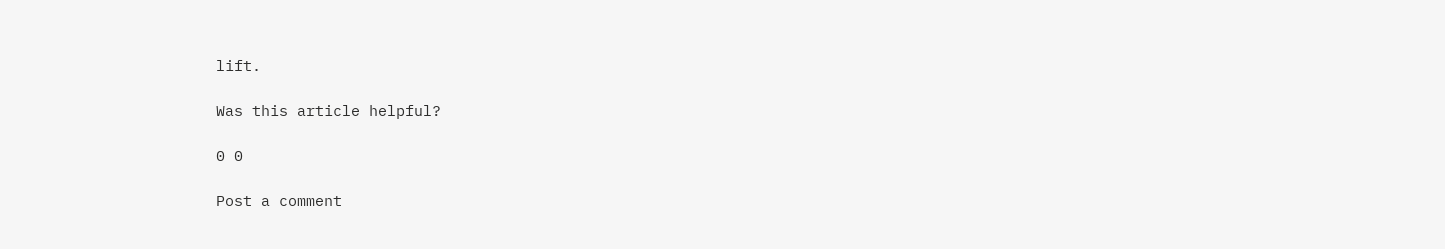lift.

Was this article helpful?

0 0

Post a comment